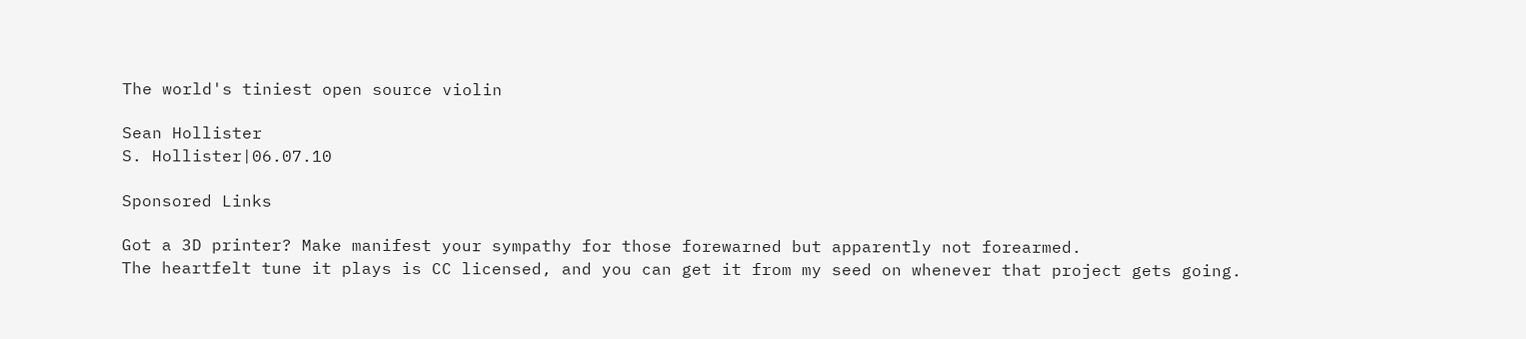The world's tiniest open source violin

Sean Hollister
S. Hollister|06.07.10

Sponsored Links

Got a 3D printer? Make manifest your sympathy for those forewarned but apparently not forearmed.
The heartfelt tune it plays is CC licensed, and you can get it from my seed on whenever that project gets going.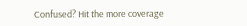Confused? Hit the more coverage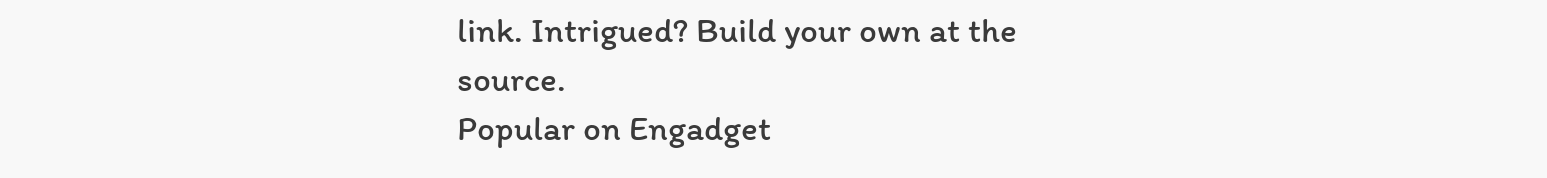link. Intrigued? Build your own at the source.
Popular on Engadget